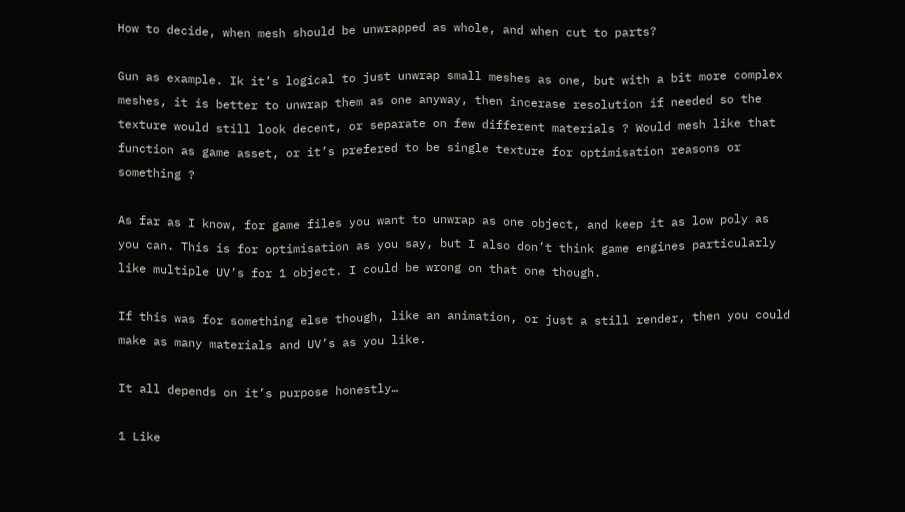How to decide, when mesh should be unwrapped as whole, and when cut to parts?

Gun as example. Ik it’s logical to just unwrap small meshes as one, but with a bit more complex meshes, it is better to unwrap them as one anyway, then incerase resolution if needed so the texture would still look decent, or separate on few different materials ? Would mesh like that function as game asset, or it’s prefered to be single texture for optimisation reasons or something ?

As far as I know, for game files you want to unwrap as one object, and keep it as low poly as you can. This is for optimisation as you say, but I also don’t think game engines particularly like multiple UV’s for 1 object. I could be wrong on that one though.

If this was for something else though, like an animation, or just a still render, then you could make as many materials and UV’s as you like.

It all depends on it’s purpose honestly…

1 Like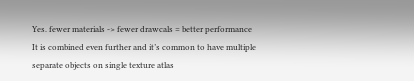Yes. fewer materials -> fewer drawcals = better performance
It is combined even further and it’s common to have multiple separate objects on single texture atlas